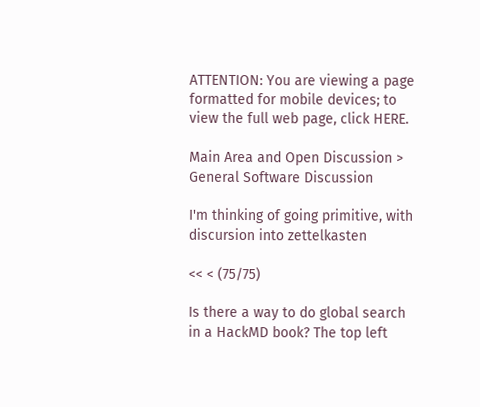ATTENTION: You are viewing a page formatted for mobile devices; to view the full web page, click HERE.

Main Area and Open Discussion > General Software Discussion

I'm thinking of going primitive, with discursion into zettelkasten

<< < (75/75)

Is there a way to do global search in a HackMD book? The top left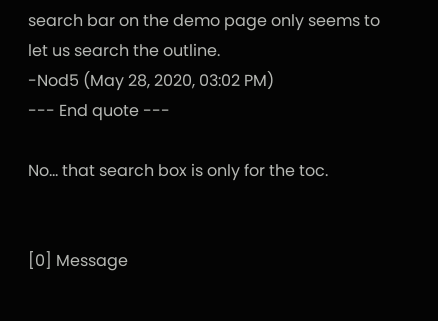search bar on the demo page only seems to let us search the outline.
-Nod5 (May 28, 2020, 03:02 PM)
--- End quote ---

No... that search box is only for the toc.


[0] Message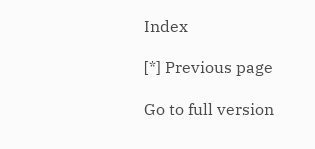Index

[*] Previous page

Go to full version